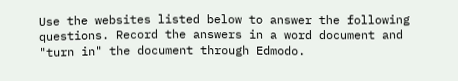Use the websites listed below to answer the following questions. Record the answers in a word document and "turn in" the document through Edmodo.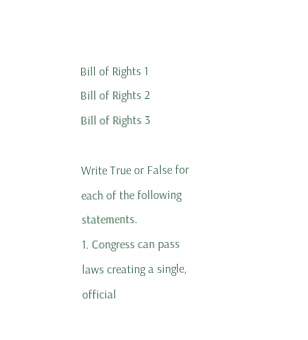Bill of Rights 1
Bill of Rights 2
Bill of Rights 3

Write True or False for each of the following statements.
1. Congress can pass laws creating a single, official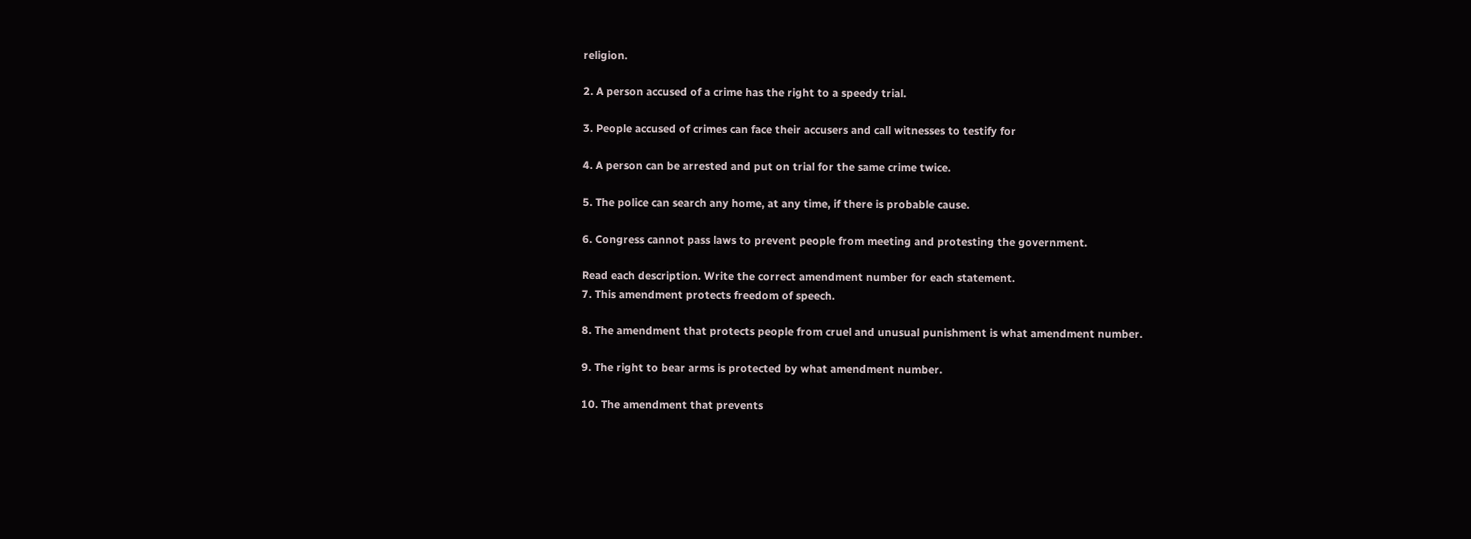religion.

2. A person accused of a crime has the right to a speedy trial.

3. People accused of crimes can face their accusers and call witnesses to testify for

4. A person can be arrested and put on trial for the same crime twice.

5. The police can search any home, at any time, if there is probable cause.

6. Congress cannot pass laws to prevent people from meeting and protesting the government.

Read each description. Write the correct amendment number for each statement.
7. This amendment protects freedom of speech.

8. The amendment that protects people from cruel and unusual punishment is what amendment number.

9. The right to bear arms is protected by what amendment number.

10. The amendment that prevents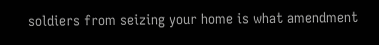soldiers from seizing your home is what amendment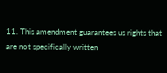11. This amendment guarantees us rights that are not specifically written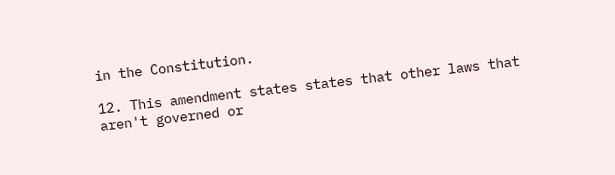in the Constitution.

12. This amendment states states that other laws that aren't governed or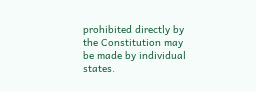prohibited directly by the Constitution may be made by individual states.